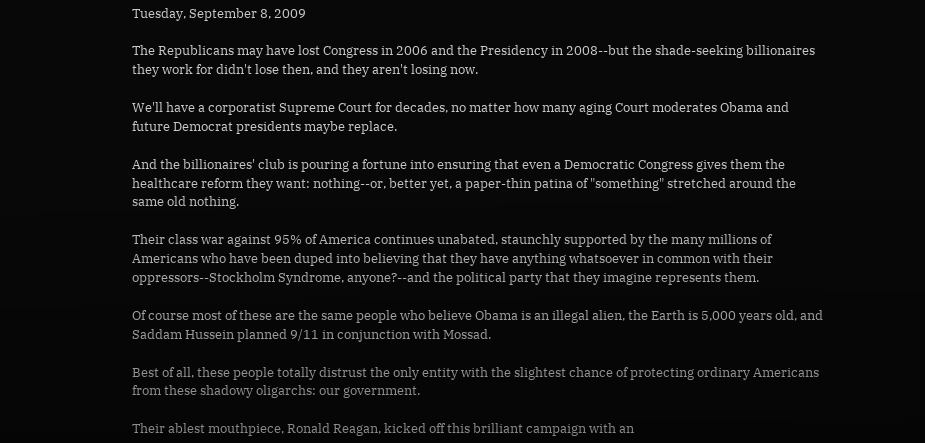Tuesday, September 8, 2009

The Republicans may have lost Congress in 2006 and the Presidency in 2008--but the shade-seeking billionaires they work for didn't lose then, and they aren't losing now.

We'll have a corporatist Supreme Court for decades, no matter how many aging Court moderates Obama and future Democrat presidents maybe replace.

And the billionaires' club is pouring a fortune into ensuring that even a Democratic Congress gives them the healthcare reform they want: nothing--or, better yet, a paper-thin patina of "something" stretched around the same old nothing.

Their class war against 95% of America continues unabated, staunchly supported by the many millions of Americans who have been duped into believing that they have anything whatsoever in common with their oppressors--Stockholm Syndrome, anyone?--and the political party that they imagine represents them.

Of course most of these are the same people who believe Obama is an illegal alien, the Earth is 5,000 years old, and Saddam Hussein planned 9/11 in conjunction with Mossad.

Best of all, these people totally distrust the only entity with the slightest chance of protecting ordinary Americans from these shadowy oligarchs: our government.

Their ablest mouthpiece, Ronald Reagan, kicked off this brilliant campaign with an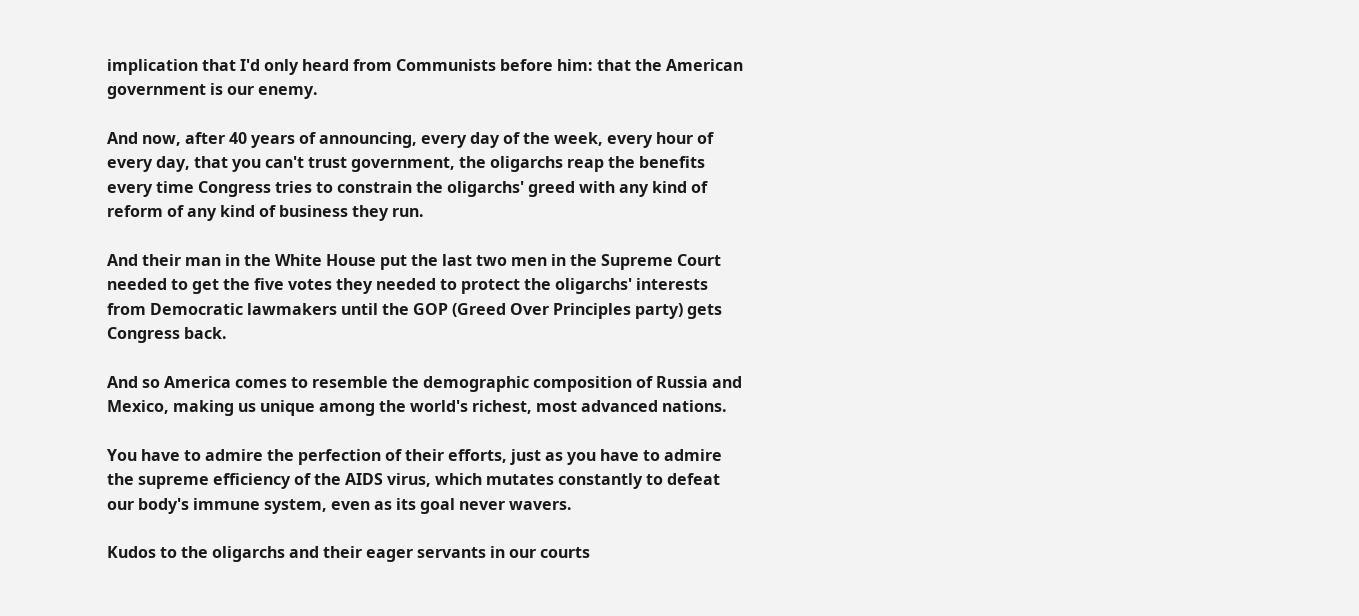implication that I'd only heard from Communists before him: that the American government is our enemy.

And now, after 40 years of announcing, every day of the week, every hour of every day, that you can't trust government, the oligarchs reap the benefits every time Congress tries to constrain the oligarchs' greed with any kind of reform of any kind of business they run.

And their man in the White House put the last two men in the Supreme Court needed to get the five votes they needed to protect the oligarchs' interests from Democratic lawmakers until the GOP (Greed Over Principles party) gets Congress back.

And so America comes to resemble the demographic composition of Russia and Mexico, making us unique among the world's richest, most advanced nations.

You have to admire the perfection of their efforts, just as you have to admire the supreme efficiency of the AIDS virus, which mutates constantly to defeat our body's immune system, even as its goal never wavers.

Kudos to the oligarchs and their eager servants in our courts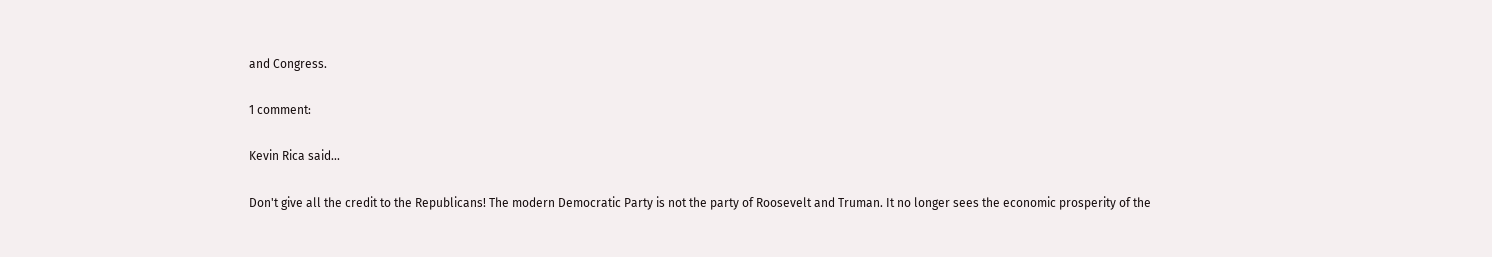and Congress.

1 comment:

Kevin Rica said...

Don't give all the credit to the Republicans! The modern Democratic Party is not the party of Roosevelt and Truman. It no longer sees the economic prosperity of the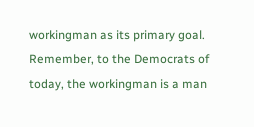workingman as its primary goal. Remember, to the Democrats of today, the workingman is a man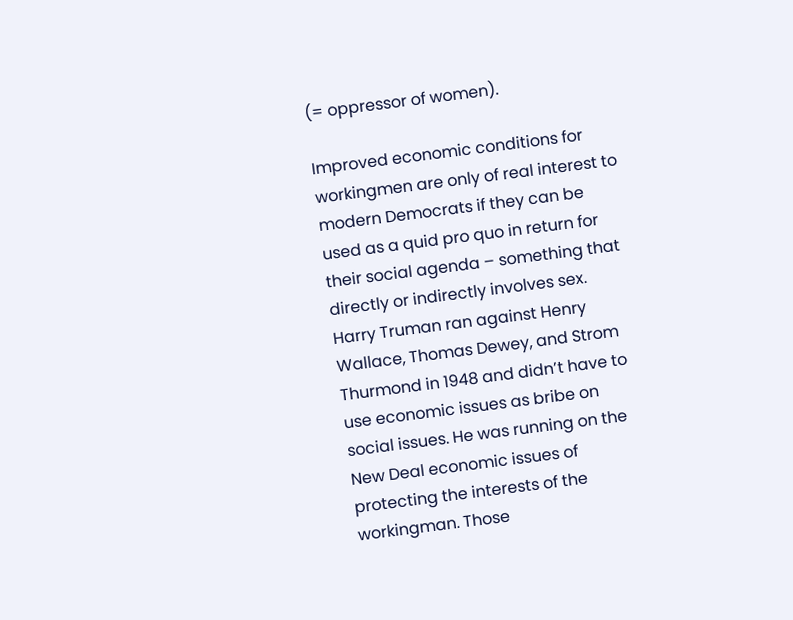(= oppressor of women).

Improved economic conditions for workingmen are only of real interest to modern Democrats if they can be used as a quid pro quo in return for their social agenda – something that directly or indirectly involves sex. Harry Truman ran against Henry Wallace, Thomas Dewey, and Strom Thurmond in 1948 and didn’t have to use economic issues as bribe on social issues. He was running on the New Deal economic issues of protecting the interests of the workingman. Those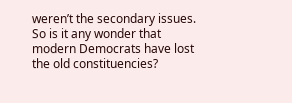weren’t the secondary issues. So is it any wonder that modern Democrats have lost the old constituencies?